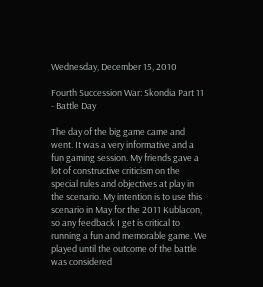Wednesday, December 15, 2010

Fourth Succession War: Skondia Part 11 - Battle Day

The day of the big game came and went. It was a very informative and a fun gaming session. My friends gave a lot of constructive criticism on the special rules and objectives at play in the scenario. My intention is to use this scenario in May for the 2011 Kublacon, so any feedback I get is critical to running a fun and memorable game. We played until the outcome of the battle was considered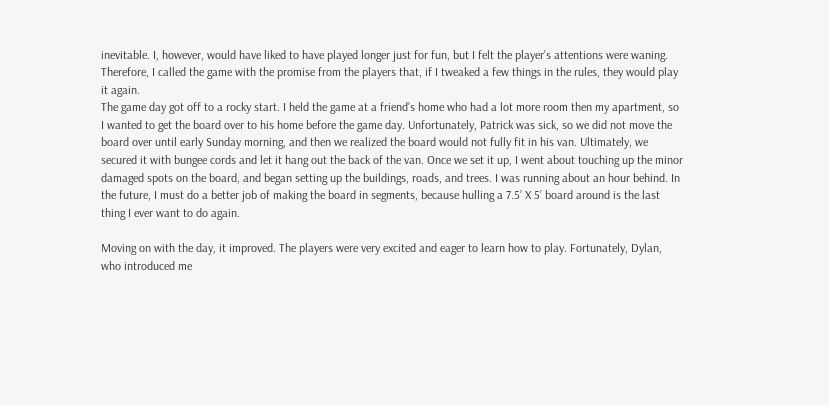inevitable. I, however, would have liked to have played longer just for fun, but I felt the player’s attentions were waning. Therefore, I called the game with the promise from the players that, if I tweaked a few things in the rules, they would play it again.
The game day got off to a rocky start. I held the game at a friend’s home who had a lot more room then my apartment, so I wanted to get the board over to his home before the game day. Unfortunately, Patrick was sick, so we did not move the board over until early Sunday morning, and then we realized the board would not fully fit in his van. Ultimately, we secured it with bungee cords and let it hang out the back of the van. Once we set it up, I went about touching up the minor damaged spots on the board, and began setting up the buildings, roads, and trees. I was running about an hour behind. In the future, I must do a better job of making the board in segments, because hulling a 7.5’ X 5’ board around is the last thing I ever want to do again.

Moving on with the day, it improved. The players were very excited and eager to learn how to play. Fortunately, Dylan, who introduced me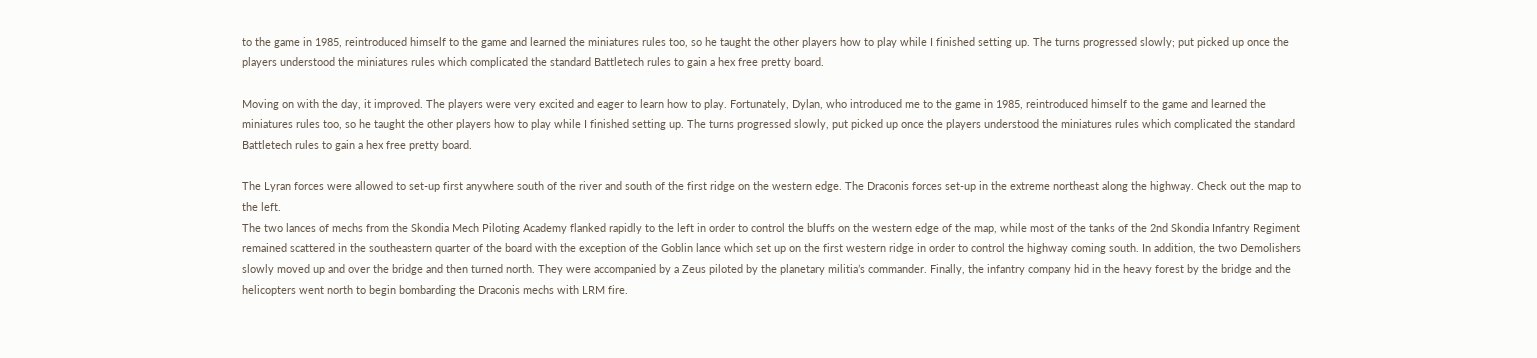to the game in 1985, reintroduced himself to the game and learned the miniatures rules too, so he taught the other players how to play while I finished setting up. The turns progressed slowly; put picked up once the players understood the miniatures rules which complicated the standard Battletech rules to gain a hex free pretty board.

Moving on with the day, it improved. The players were very excited and eager to learn how to play. Fortunately, Dylan, who introduced me to the game in 1985, reintroduced himself to the game and learned the miniatures rules too, so he taught the other players how to play while I finished setting up. The turns progressed slowly, put picked up once the players understood the miniatures rules which complicated the standard Battletech rules to gain a hex free pretty board.

The Lyran forces were allowed to set-up first anywhere south of the river and south of the first ridge on the western edge. The Draconis forces set-up in the extreme northeast along the highway. Check out the map to the left.
The two lances of mechs from the Skondia Mech Piloting Academy flanked rapidly to the left in order to control the bluffs on the western edge of the map, while most of the tanks of the 2nd Skondia Infantry Regiment remained scattered in the southeastern quarter of the board with the exception of the Goblin lance which set up on the first western ridge in order to control the highway coming south. In addition, the two Demolishers slowly moved up and over the bridge and then turned north. They were accompanied by a Zeus piloted by the planetary militia’s commander. Finally, the infantry company hid in the heavy forest by the bridge and the helicopters went north to begin bombarding the Draconis mechs with LRM fire.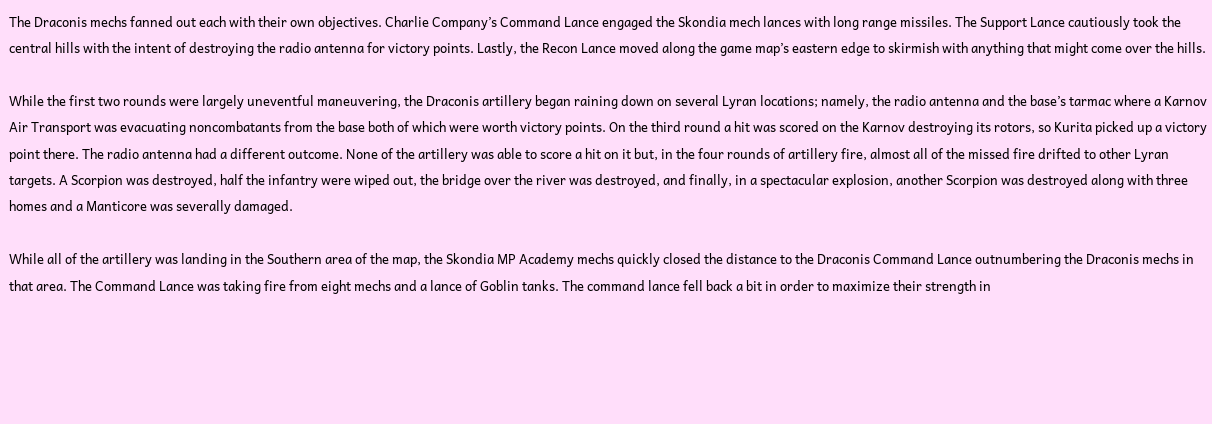The Draconis mechs fanned out each with their own objectives. Charlie Company’s Command Lance engaged the Skondia mech lances with long range missiles. The Support Lance cautiously took the central hills with the intent of destroying the radio antenna for victory points. Lastly, the Recon Lance moved along the game map’s eastern edge to skirmish with anything that might come over the hills.

While the first two rounds were largely uneventful maneuvering, the Draconis artillery began raining down on several Lyran locations; namely, the radio antenna and the base’s tarmac where a Karnov Air Transport was evacuating noncombatants from the base both of which were worth victory points. On the third round a hit was scored on the Karnov destroying its rotors, so Kurita picked up a victory point there. The radio antenna had a different outcome. None of the artillery was able to score a hit on it but, in the four rounds of artillery fire, almost all of the missed fire drifted to other Lyran targets. A Scorpion was destroyed, half the infantry were wiped out, the bridge over the river was destroyed, and finally, in a spectacular explosion, another Scorpion was destroyed along with three homes and a Manticore was severally damaged.

While all of the artillery was landing in the Southern area of the map, the Skondia MP Academy mechs quickly closed the distance to the Draconis Command Lance outnumbering the Draconis mechs in that area. The Command Lance was taking fire from eight mechs and a lance of Goblin tanks. The command lance fell back a bit in order to maximize their strength in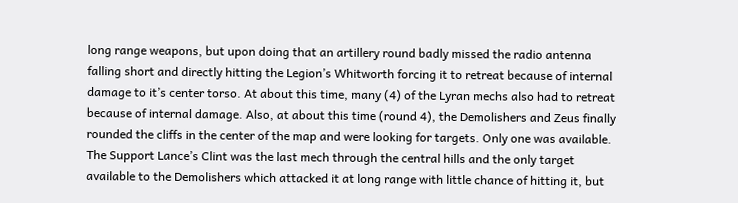long range weapons, but upon doing that an artillery round badly missed the radio antenna falling short and directly hitting the Legion’s Whitworth forcing it to retreat because of internal damage to it’s center torso. At about this time, many (4) of the Lyran mechs also had to retreat because of internal damage. Also, at about this time (round 4), the Demolishers and Zeus finally rounded the cliffs in the center of the map and were looking for targets. Only one was available. The Support Lance’s Clint was the last mech through the central hills and the only target available to the Demolishers which attacked it at long range with little chance of hitting it, but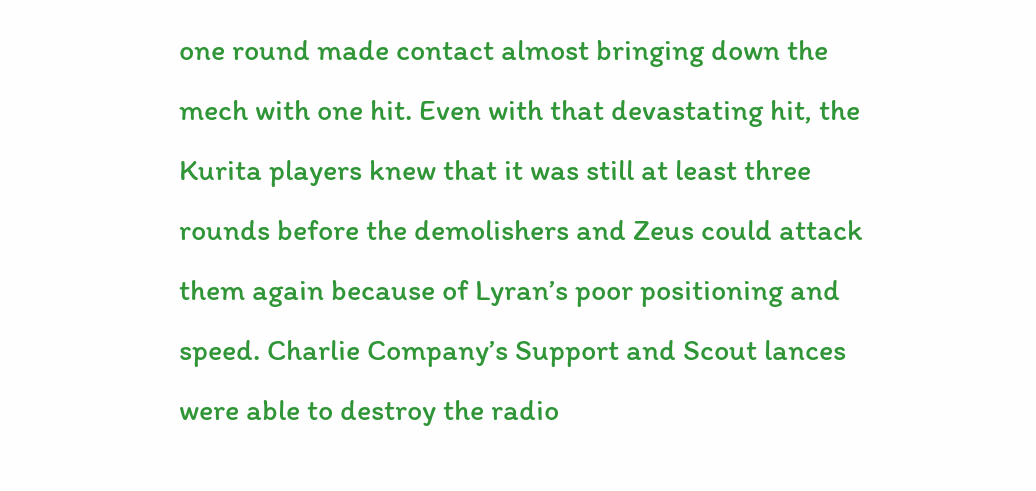one round made contact almost bringing down the mech with one hit. Even with that devastating hit, the Kurita players knew that it was still at least three rounds before the demolishers and Zeus could attack them again because of Lyran’s poor positioning and speed. Charlie Company’s Support and Scout lances were able to destroy the radio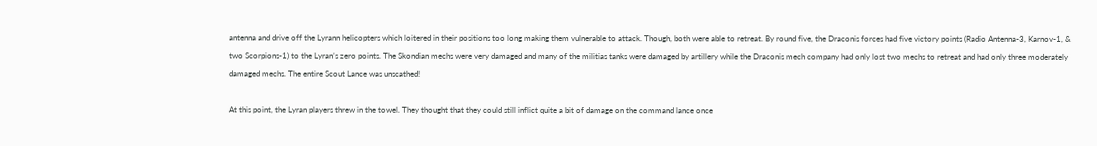antenna and drive off the Lyrann helicopters which loitered in their positions too long making them vulnerable to attack. Though, both were able to retreat. By round five, the Draconis forces had five victory points (Radio Antenna-3, Karnov-1, & two Scorpions-1) to the Lyran’s zero points. The Skondian mechs were very damaged and many of the militias tanks were damaged by artillery while the Draconis mech company had only lost two mechs to retreat and had only three moderately damaged mechs. The entire Scout Lance was unscathed!

At this point, the Lyran players threw in the towel. They thought that they could still inflict quite a bit of damage on the command lance once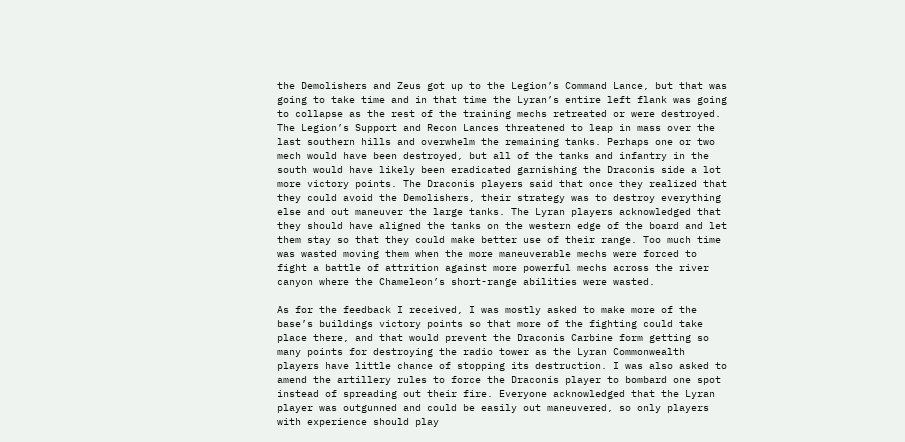the Demolishers and Zeus got up to the Legion’s Command Lance, but that was going to take time and in that time the Lyran’s entire left flank was going to collapse as the rest of the training mechs retreated or were destroyed. The Legion’s Support and Recon Lances threatened to leap in mass over the last southern hills and overwhelm the remaining tanks. Perhaps one or two mech would have been destroyed, but all of the tanks and infantry in the south would have likely been eradicated garnishing the Draconis side a lot more victory points. The Draconis players said that once they realized that they could avoid the Demolishers, their strategy was to destroy everything else and out maneuver the large tanks. The Lyran players acknowledged that they should have aligned the tanks on the western edge of the board and let them stay so that they could make better use of their range. Too much time was wasted moving them when the more maneuverable mechs were forced to fight a battle of attrition against more powerful mechs across the river canyon where the Chameleon’s short-range abilities were wasted.

As for the feedback I received, I was mostly asked to make more of the base’s buildings victory points so that more of the fighting could take place there, and that would prevent the Draconis Carbine form getting so many points for destroying the radio tower as the Lyran Commonwealth players have little chance of stopping its destruction. I was also asked to amend the artillery rules to force the Draconis player to bombard one spot instead of spreading out their fire. Everyone acknowledged that the Lyran player was outgunned and could be easily out maneuvered, so only players with experience should play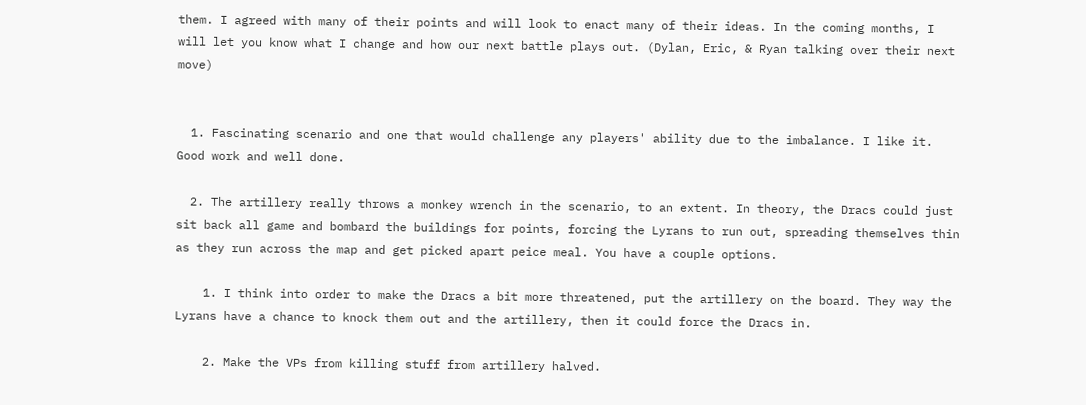them. I agreed with many of their points and will look to enact many of their ideas. In the coming months, I will let you know what I change and how our next battle plays out. (Dylan, Eric, & Ryan talking over their next move)


  1. Fascinating scenario and one that would challenge any players' ability due to the imbalance. I like it. Good work and well done.

  2. The artillery really throws a monkey wrench in the scenario, to an extent. In theory, the Dracs could just sit back all game and bombard the buildings for points, forcing the Lyrans to run out, spreading themselves thin as they run across the map and get picked apart peice meal. You have a couple options.

    1. I think into order to make the Dracs a bit more threatened, put the artillery on the board. They way the Lyrans have a chance to knock them out and the artillery, then it could force the Dracs in.

    2. Make the VPs from killing stuff from artillery halved.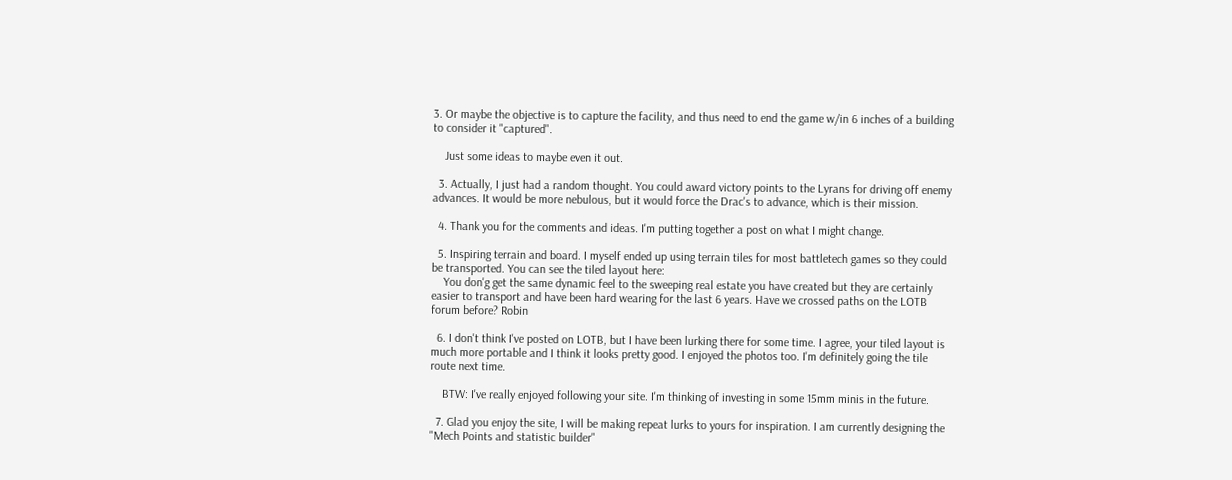3. Or maybe the objective is to capture the facility, and thus need to end the game w/in 6 inches of a building to consider it "captured".

    Just some ideas to maybe even it out.

  3. Actually, I just had a random thought. You could award victory points to the Lyrans for driving off enemy advances. It would be more nebulous, but it would force the Drac's to advance, which is their mission.

  4. Thank you for the comments and ideas. I'm putting together a post on what I might change.

  5. Inspiring terrain and board. I myself ended up using terrain tiles for most battletech games so they could be transported. You can see the tiled layout here:
    You don'g get the same dynamic feel to the sweeping real estate you have created but they are certainly easier to transport and have been hard wearing for the last 6 years. Have we crossed paths on the LOTB forum before? Robin

  6. I don't think I've posted on LOTB, but I have been lurking there for some time. I agree, your tiled layout is much more portable and I think it looks pretty good. I enjoyed the photos too. I'm definitely going the tile route next time.

    BTW: I've really enjoyed following your site. I'm thinking of investing in some 15mm minis in the future.

  7. Glad you enjoy the site, I will be making repeat lurks to yours for inspiration. I am currently designing the "Mech Points and statistic builder"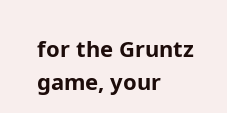for the Gruntz game, your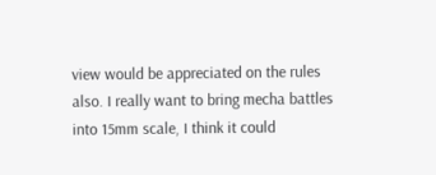view would be appreciated on the rules also. I really want to bring mecha battles into 15mm scale, I think it could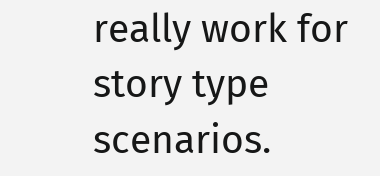really work for story type scenarios.